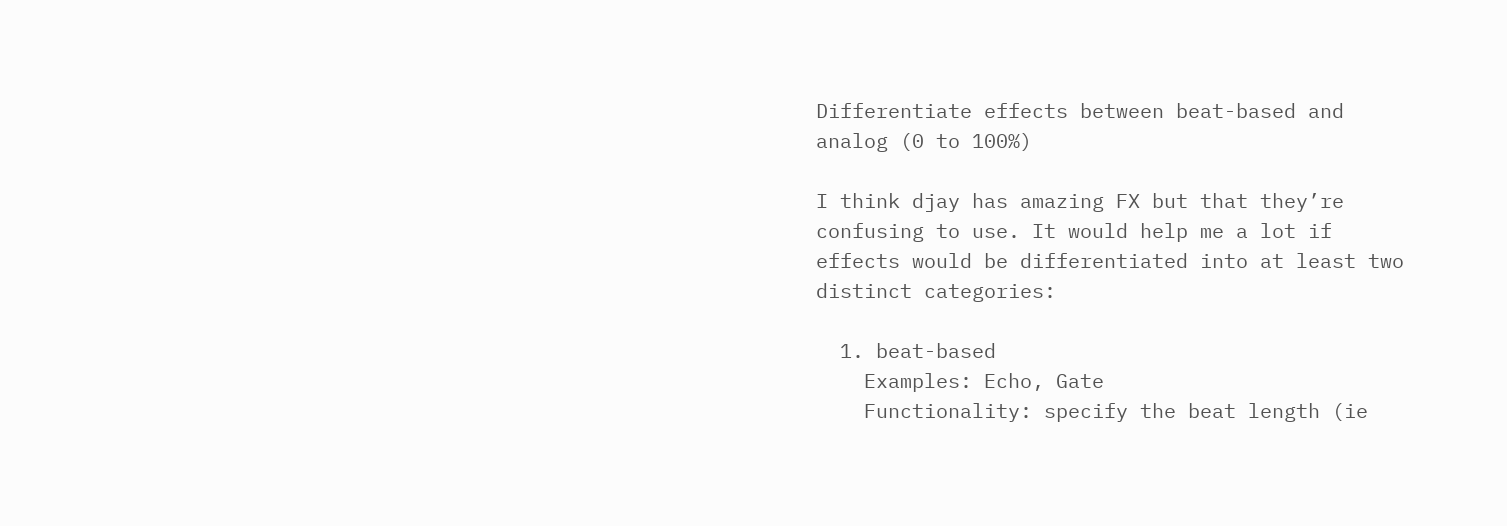Differentiate effects between beat-based and analog (0 to 100%)

I think djay has amazing FX but that they’re confusing to use. It would help me a lot if effects would be differentiated into at least two distinct categories:

  1. beat-based
    Examples: Echo, Gate
    Functionality: specify the beat length (ie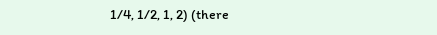1/4, 1/2, 1, 2) (there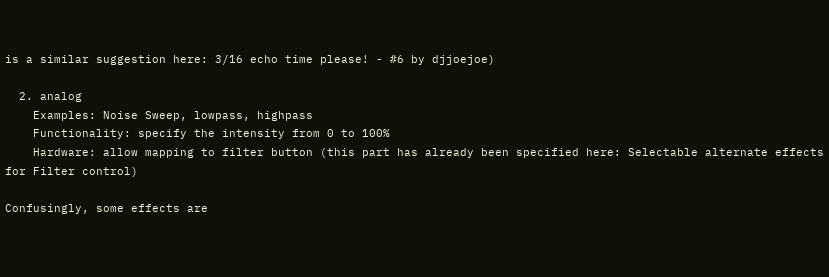is a similar suggestion here: 3/16 echo time please! - #6 by djjoejoe)

  2. analog
    Examples: Noise Sweep, lowpass, highpass
    Functionality: specify the intensity from 0 to 100%
    Hardware: allow mapping to filter button (this part has already been specified here: Selectable alternate effects for Filter control)

Confusingly, some effects are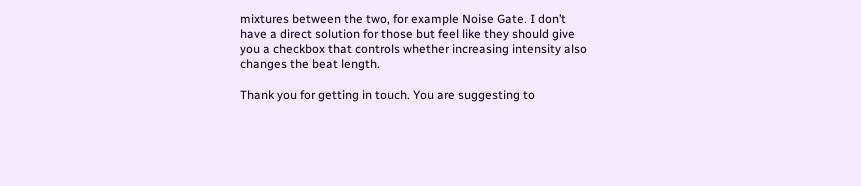mixtures between the two, for example Noise Gate. I don’t have a direct solution for those but feel like they should give you a checkbox that controls whether increasing intensity also changes the beat length.

Thank you for getting in touch. You are suggesting to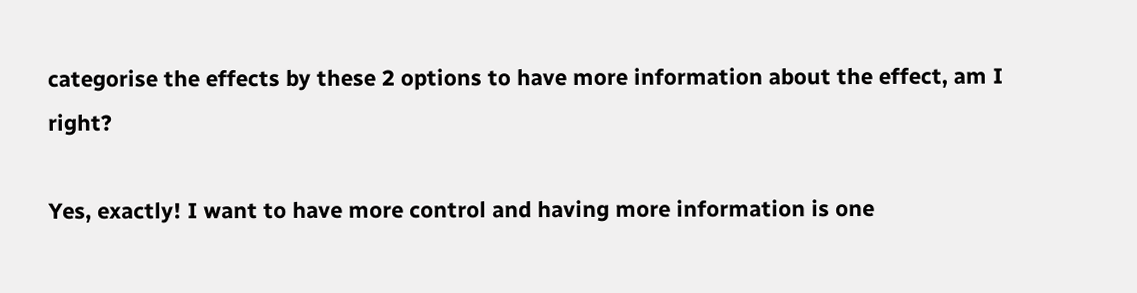categorise the effects by these 2 options to have more information about the effect, am I right?

Yes, exactly! I want to have more control and having more information is one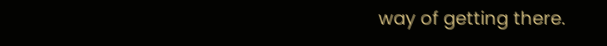way of getting there.